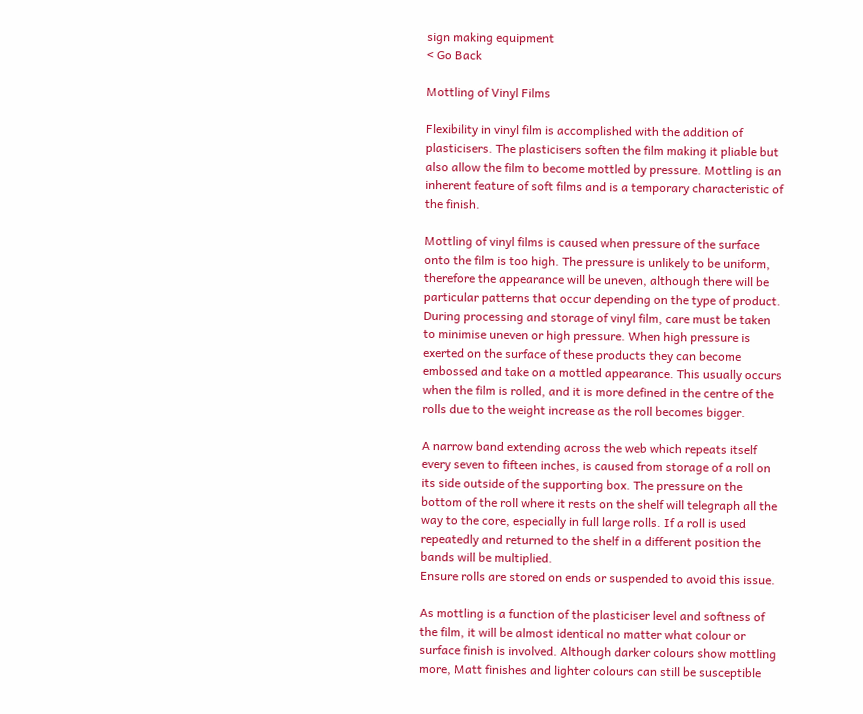sign making equipment
< Go Back

Mottling of Vinyl Films

Flexibility in vinyl film is accomplished with the addition of plasticisers. The plasticisers soften the film making it pliable but also allow the film to become mottled by pressure. Mottling is an inherent feature of soft films and is a temporary characteristic of the finish.

Mottling of vinyl films is caused when pressure of the surface onto the film is too high. The pressure is unlikely to be uniform, therefore the appearance will be uneven, although there will be particular patterns that occur depending on the type of product.
During processing and storage of vinyl film, care must be taken to minimise uneven or high pressure. When high pressure is exerted on the surface of these products they can become embossed and take on a mottled appearance. This usually occurs when the film is rolled, and it is more defined in the centre of the rolls due to the weight increase as the roll becomes bigger.

A narrow band extending across the web which repeats itself every seven to fifteen inches, is caused from storage of a roll on its side outside of the supporting box. The pressure on the bottom of the roll where it rests on the shelf will telegraph all the way to the core, especially in full large rolls. If a roll is used repeatedly and returned to the shelf in a different position the bands will be multiplied.
Ensure rolls are stored on ends or suspended to avoid this issue.

As mottling is a function of the plasticiser level and softness of the film, it will be almost identical no matter what colour or surface finish is involved. Although darker colours show mottling more, Matt finishes and lighter colours can still be susceptible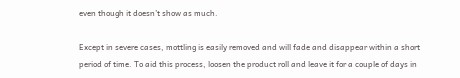even though it doesn’t show as much.

Except in severe cases, mottling is easily removed and will fade and disappear within a short period of time. To aid this process, loosen the product roll and leave it for a couple of days in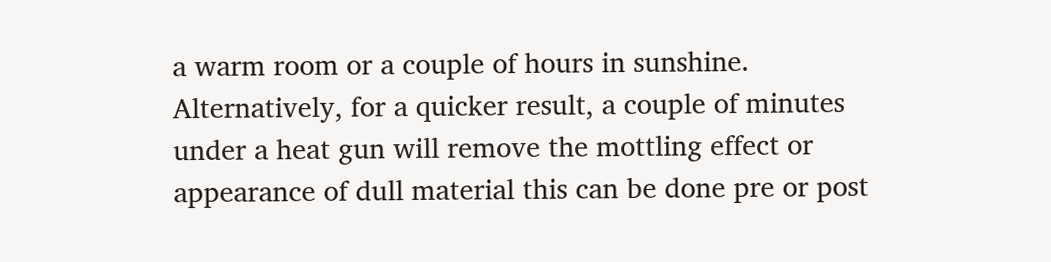a warm room or a couple of hours in sunshine.
Alternatively, for a quicker result, a couple of minutes under a heat gun will remove the mottling effect or appearance of dull material this can be done pre or post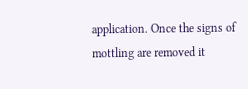application. Once the signs of mottling are removed it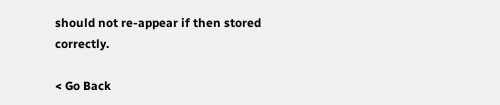should not re-appear if then stored correctly.

< Go Back